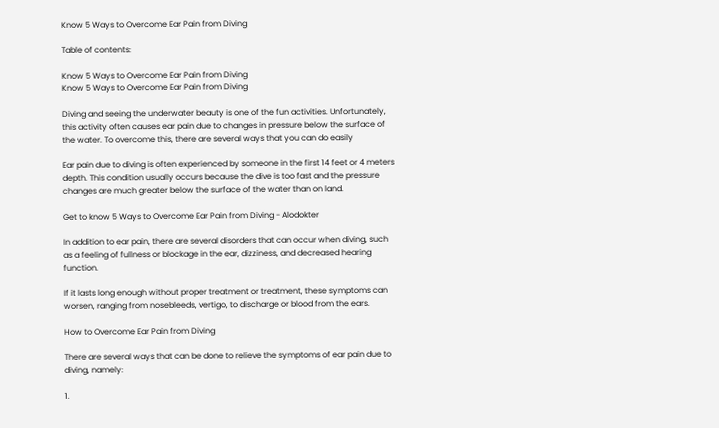Know 5 Ways to Overcome Ear Pain from Diving

Table of contents:

Know 5 Ways to Overcome Ear Pain from Diving
Know 5 Ways to Overcome Ear Pain from Diving

Diving and seeing the underwater beauty is one of the fun activities. Unfortunately, this activity often causes ear pain due to changes in pressure below the surface of the water. To overcome this, there are several ways that you can do easily

Ear pain due to diving is often experienced by someone in the first 14 feet or 4 meters depth. This condition usually occurs because the dive is too fast and the pressure changes are much greater below the surface of the water than on land.

Get to know 5 Ways to Overcome Ear Pain from Diving - Alodokter

In addition to ear pain, there are several disorders that can occur when diving, such as a feeling of fullness or blockage in the ear, dizziness, and decreased hearing function.

If it lasts long enough without proper treatment or treatment, these symptoms can worsen, ranging from nosebleeds, vertigo, to discharge or blood from the ears.

How to Overcome Ear Pain from Diving

There are several ways that can be done to relieve the symptoms of ear pain due to diving, namely:

1.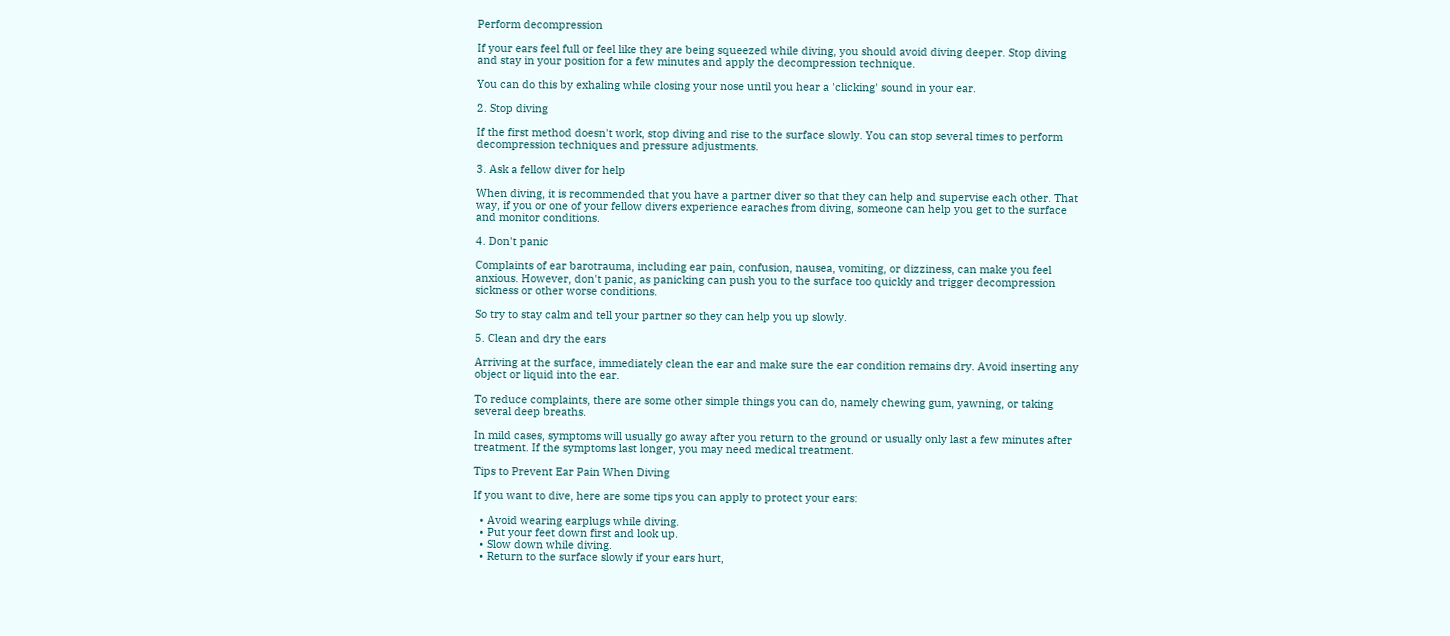Perform decompression

If your ears feel full or feel like they are being squeezed while diving, you should avoid diving deeper. Stop diving and stay in your position for a few minutes and apply the decompression technique.

You can do this by exhaling while closing your nose until you hear a 'clicking' sound in your ear.

2. Stop diving

If the first method doesn't work, stop diving and rise to the surface slowly. You can stop several times to perform decompression techniques and pressure adjustments.

3. Ask a fellow diver for help

When diving, it is recommended that you have a partner diver so that they can help and supervise each other. That way, if you or one of your fellow divers experience earaches from diving, someone can help you get to the surface and monitor conditions.

4. Don't panic

Complaints of ear barotrauma, including ear pain, confusion, nausea, vomiting, or dizziness, can make you feel anxious. However, don't panic, as panicking can push you to the surface too quickly and trigger decompression sickness or other worse conditions.

So try to stay calm and tell your partner so they can help you up slowly.

5. Clean and dry the ears

Arriving at the surface, immediately clean the ear and make sure the ear condition remains dry. Avoid inserting any object or liquid into the ear.

To reduce complaints, there are some other simple things you can do, namely chewing gum, yawning, or taking several deep breaths.

In mild cases, symptoms will usually go away after you return to the ground or usually only last a few minutes after treatment. If the symptoms last longer, you may need medical treatment.

Tips to Prevent Ear Pain When Diving

If you want to dive, here are some tips you can apply to protect your ears:

  • Avoid wearing earplugs while diving.
  • Put your feet down first and look up.
  • Slow down while diving.
  • Return to the surface slowly if your ears hurt,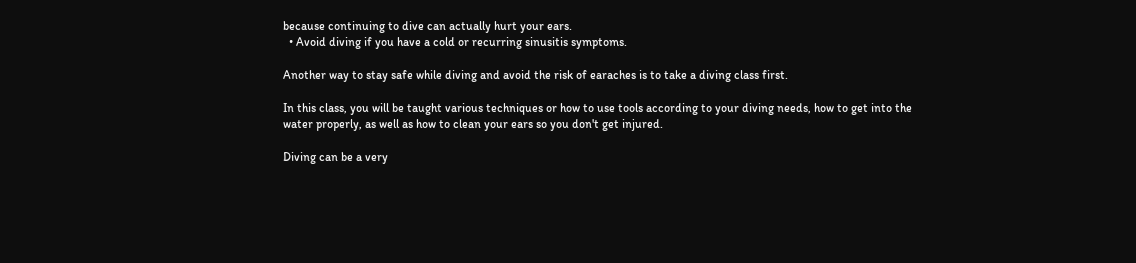because continuing to dive can actually hurt your ears.
  • Avoid diving if you have a cold or recurring sinusitis symptoms.

Another way to stay safe while diving and avoid the risk of earaches is to take a diving class first.

In this class, you will be taught various techniques or how to use tools according to your diving needs, how to get into the water properly, as well as how to clean your ears so you don't get injured.

Diving can be a very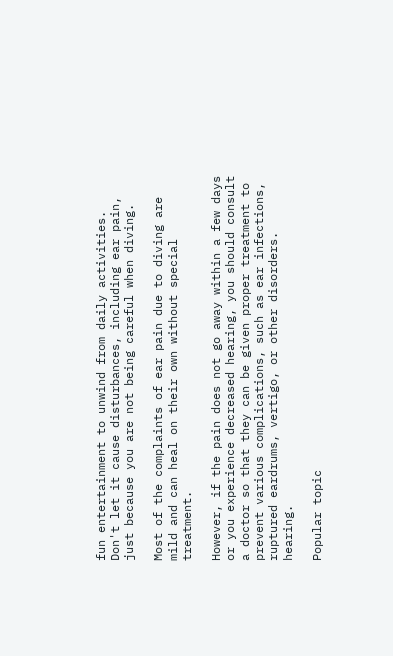fun entertainment to unwind from daily activities. Don't let it cause disturbances, including ear pain, just because you are not being careful when diving.

Most of the complaints of ear pain due to diving are mild and can heal on their own without special treatment.

However, if the pain does not go away within a few days or you experience decreased hearing, you should consult a doctor so that they can be given proper treatment to prevent various complications, such as ear infections, ruptured eardrums, vertigo, or other disorders. hearing.

Popular topic